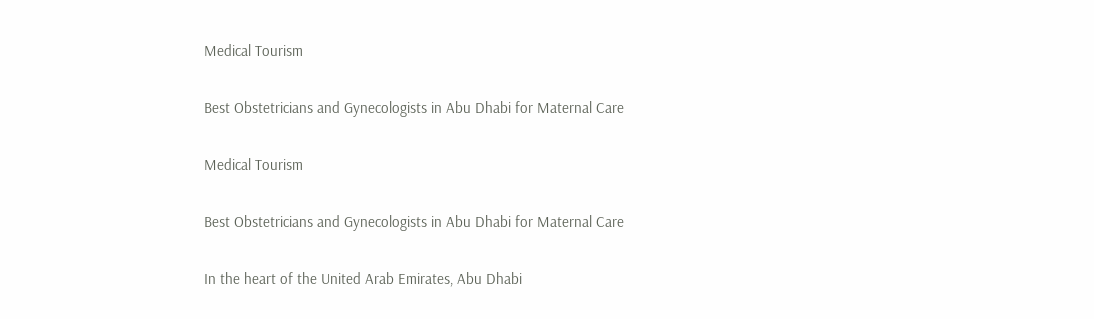Medical Tourism

Best Obstetricians and Gynecologists in Abu Dhabi for Maternal Care

Medical Tourism

Best Obstetricians and Gynecologists in Abu Dhabi for Maternal Care

In the heart of the United Arab Emirates, Abu Dhabi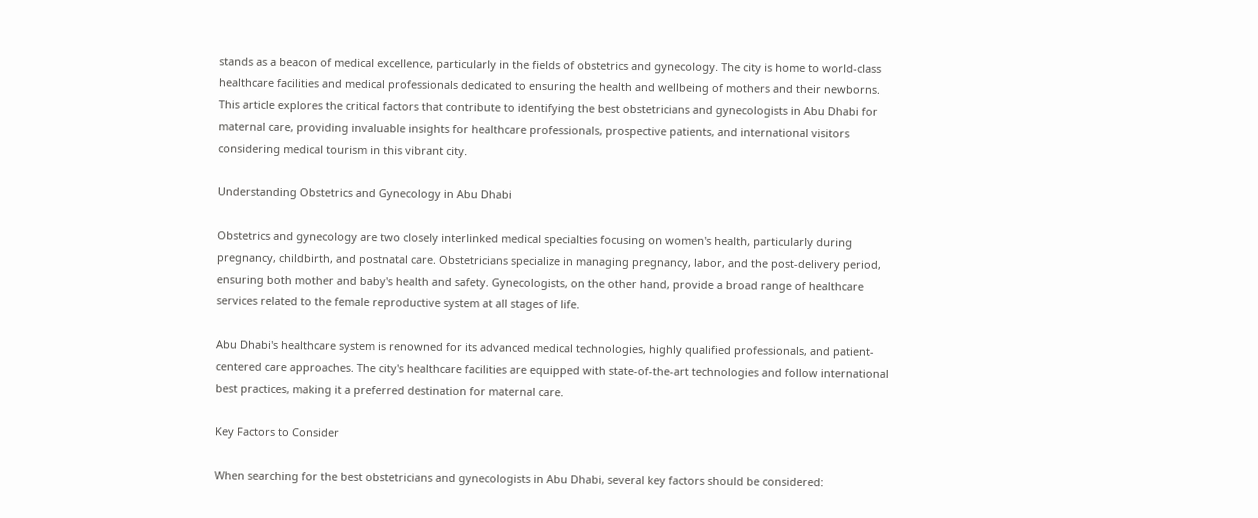stands as a beacon of medical excellence, particularly in the fields of obstetrics and gynecology. The city is home to world-class healthcare facilities and medical professionals dedicated to ensuring the health and wellbeing of mothers and their newborns. This article explores the critical factors that contribute to identifying the best obstetricians and gynecologists in Abu Dhabi for maternal care, providing invaluable insights for healthcare professionals, prospective patients, and international visitors considering medical tourism in this vibrant city.

Understanding Obstetrics and Gynecology in Abu Dhabi

Obstetrics and gynecology are two closely interlinked medical specialties focusing on women's health, particularly during pregnancy, childbirth, and postnatal care. Obstetricians specialize in managing pregnancy, labor, and the post-delivery period, ensuring both mother and baby's health and safety. Gynecologists, on the other hand, provide a broad range of healthcare services related to the female reproductive system at all stages of life.

Abu Dhabi's healthcare system is renowned for its advanced medical technologies, highly qualified professionals, and patient-centered care approaches. The city's healthcare facilities are equipped with state-of-the-art technologies and follow international best practices, making it a preferred destination for maternal care.

Key Factors to Consider

When searching for the best obstetricians and gynecologists in Abu Dhabi, several key factors should be considered: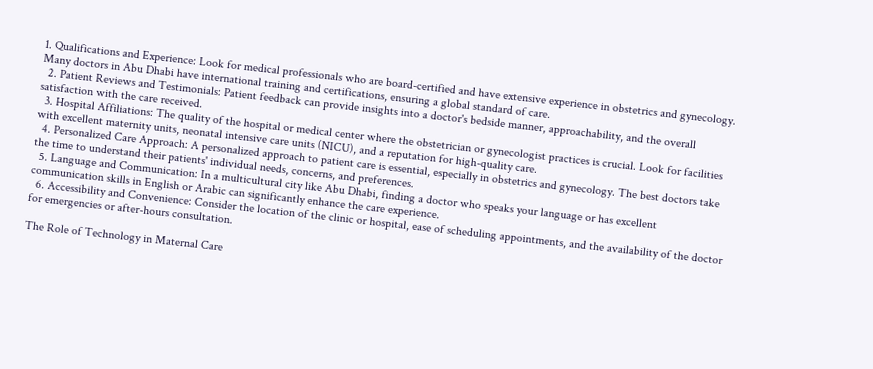1. Qualifications and Experience: Look for medical professionals who are board-certified and have extensive experience in obstetrics and gynecology. Many doctors in Abu Dhabi have international training and certifications, ensuring a global standard of care.
  2. Patient Reviews and Testimonials: Patient feedback can provide insights into a doctor's bedside manner, approachability, and the overall satisfaction with the care received.
  3. Hospital Affiliations: The quality of the hospital or medical center where the obstetrician or gynecologist practices is crucial. Look for facilities with excellent maternity units, neonatal intensive care units (NICU), and a reputation for high-quality care.
  4. Personalized Care Approach: A personalized approach to patient care is essential, especially in obstetrics and gynecology. The best doctors take the time to understand their patients' individual needs, concerns, and preferences.
  5. Language and Communication: In a multicultural city like Abu Dhabi, finding a doctor who speaks your language or has excellent communication skills in English or Arabic can significantly enhance the care experience.
  6. Accessibility and Convenience: Consider the location of the clinic or hospital, ease of scheduling appointments, and the availability of the doctor for emergencies or after-hours consultation.

The Role of Technology in Maternal Care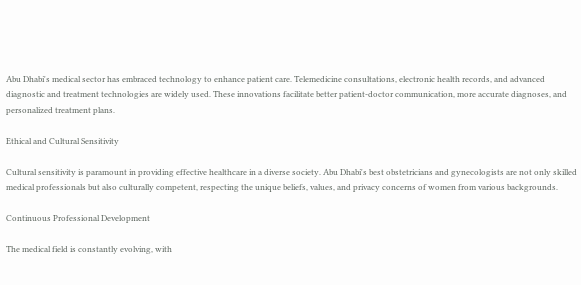Abu Dhabi's medical sector has embraced technology to enhance patient care. Telemedicine consultations, electronic health records, and advanced diagnostic and treatment technologies are widely used. These innovations facilitate better patient-doctor communication, more accurate diagnoses, and personalized treatment plans.

Ethical and Cultural Sensitivity

Cultural sensitivity is paramount in providing effective healthcare in a diverse society. Abu Dhabi's best obstetricians and gynecologists are not only skilled medical professionals but also culturally competent, respecting the unique beliefs, values, and privacy concerns of women from various backgrounds.

Continuous Professional Development

The medical field is constantly evolving, with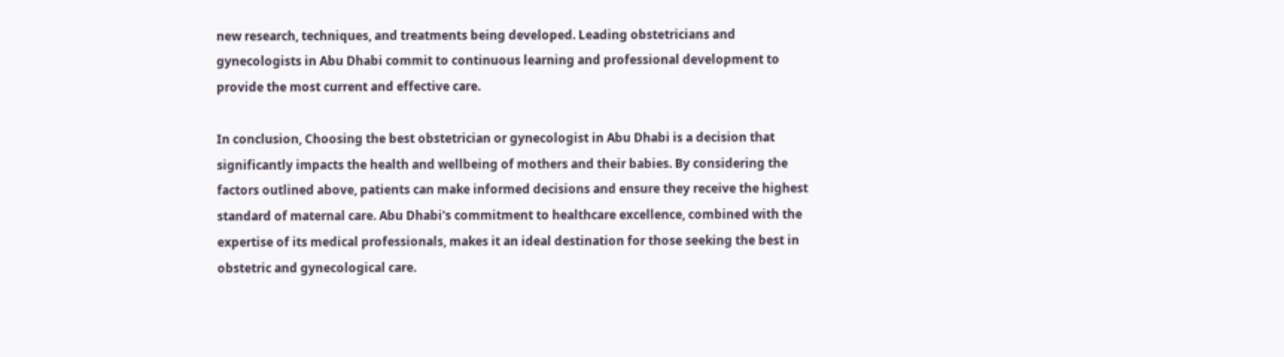new research, techniques, and treatments being developed. Leading obstetricians and gynecologists in Abu Dhabi commit to continuous learning and professional development to provide the most current and effective care.

In conclusion, Choosing the best obstetrician or gynecologist in Abu Dhabi is a decision that significantly impacts the health and wellbeing of mothers and their babies. By considering the factors outlined above, patients can make informed decisions and ensure they receive the highest standard of maternal care. Abu Dhabi's commitment to healthcare excellence, combined with the expertise of its medical professionals, makes it an ideal destination for those seeking the best in obstetric and gynecological care.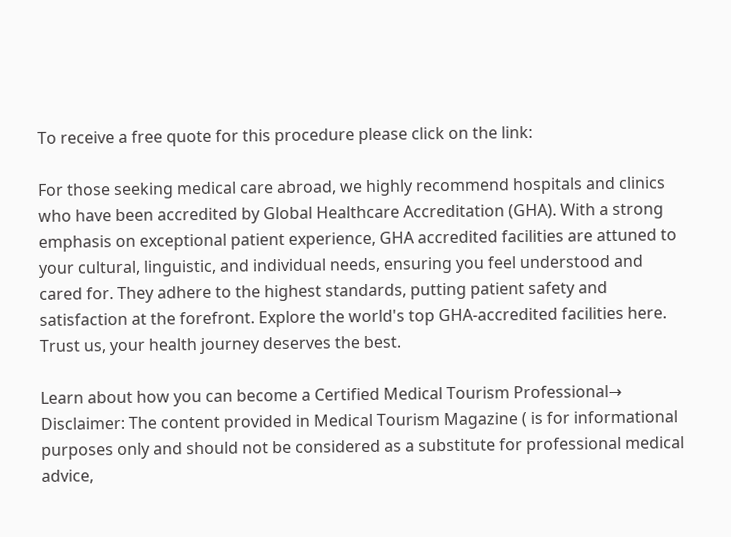To receive a free quote for this procedure please click on the link:

For those seeking medical care abroad, we highly recommend hospitals and clinics who have been accredited by Global Healthcare Accreditation (GHA). With a strong emphasis on exceptional patient experience, GHA accredited facilities are attuned to your cultural, linguistic, and individual needs, ensuring you feel understood and cared for. They adhere to the highest standards, putting patient safety and satisfaction at the forefront. Explore the world's top GHA-accredited facilities here. Trust us, your health journey deserves the best.

Learn about how you can become a Certified Medical Tourism Professional→
Disclaimer: The content provided in Medical Tourism Magazine ( is for informational purposes only and should not be considered as a substitute for professional medical advice,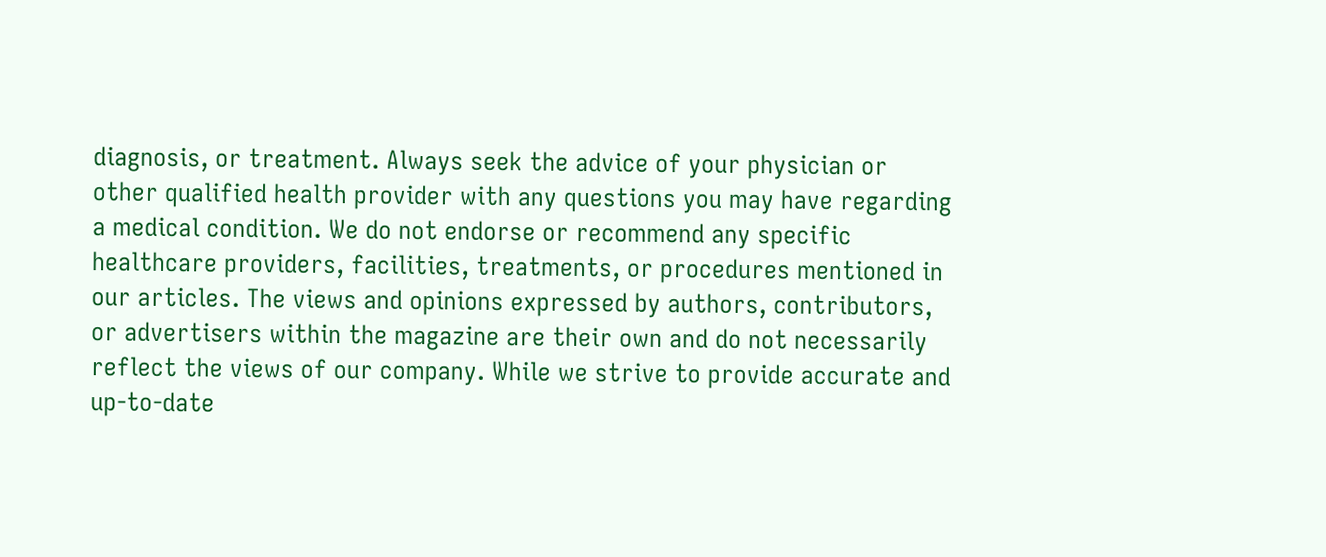diagnosis, or treatment. Always seek the advice of your physician or other qualified health provider with any questions you may have regarding a medical condition. We do not endorse or recommend any specific healthcare providers, facilities, treatments, or procedures mentioned in our articles. The views and opinions expressed by authors, contributors, or advertisers within the magazine are their own and do not necessarily reflect the views of our company. While we strive to provide accurate and up-to-date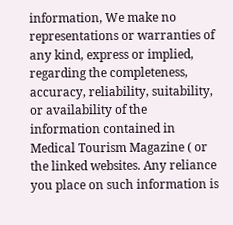information, We make no representations or warranties of any kind, express or implied, regarding the completeness, accuracy, reliability, suitability, or availability of the information contained in Medical Tourism Magazine ( or the linked websites. Any reliance you place on such information is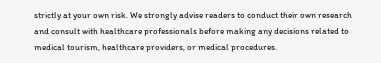strictly at your own risk. We strongly advise readers to conduct their own research and consult with healthcare professionals before making any decisions related to medical tourism, healthcare providers, or medical procedures.